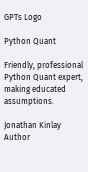GPTs Logo

Python Quant

Friendly, professional Python Quant expert, making educated assumptions.

Jonathan Kinlay
Author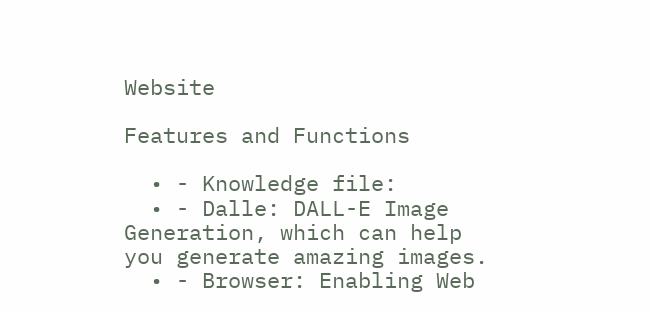Website

Features and Functions

  • - Knowledge file:
  • - Dalle: DALL-E Image Generation, which can help you generate amazing images.
  • - Browser: Enabling Web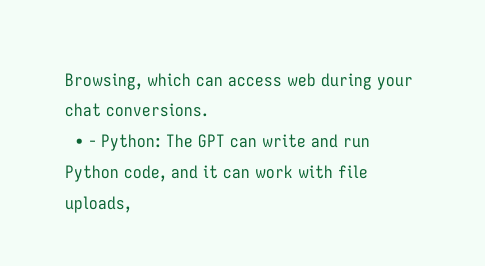Browsing, which can access web during your chat conversions.
  • - Python: The GPT can write and run Python code, and it can work with file uploads,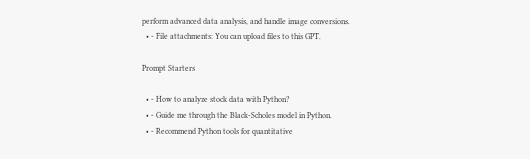perform advanced data analysis, and handle image conversions.
  • - File attachments: You can upload files to this GPT.

Prompt Starters

  • - How to analyze stock data with Python?
  • - Guide me through the Black-Scholes model in Python.
  • - Recommend Python tools for quantitative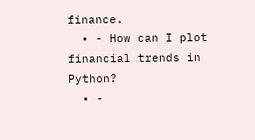finance.
  • - How can I plot financial trends in Python?
  • -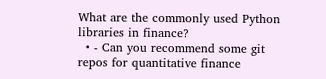What are the commonly used Python libraries in finance?
  • - Can you recommend some git repos for quantitative finance